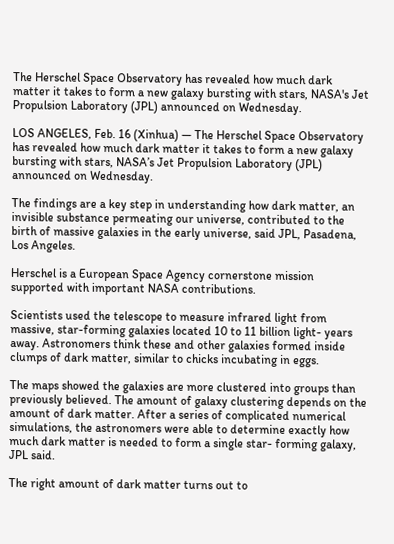The Herschel Space Observatory has revealed how much dark matter it takes to form a new galaxy bursting with stars, NASA's Jet Propulsion Laboratory (JPL) announced on Wednesday.

LOS ANGELES, Feb. 16 (Xinhua) — The Herschel Space Observatory has revealed how much dark matter it takes to form a new galaxy bursting with stars, NASA’s Jet Propulsion Laboratory (JPL) announced on Wednesday.

The findings are a key step in understanding how dark matter, an invisible substance permeating our universe, contributed to the birth of massive galaxies in the early universe, said JPL, Pasadena, Los Angeles.

Herschel is a European Space Agency cornerstone mission supported with important NASA contributions.

Scientists used the telescope to measure infrared light from massive, star-forming galaxies located 10 to 11 billion light- years away. Astronomers think these and other galaxies formed inside clumps of dark matter, similar to chicks incubating in eggs.

The maps showed the galaxies are more clustered into groups than previously believed. The amount of galaxy clustering depends on the amount of dark matter. After a series of complicated numerical simulations, the astronomers were able to determine exactly how much dark matter is needed to form a single star- forming galaxy, JPL said.

The right amount of dark matter turns out to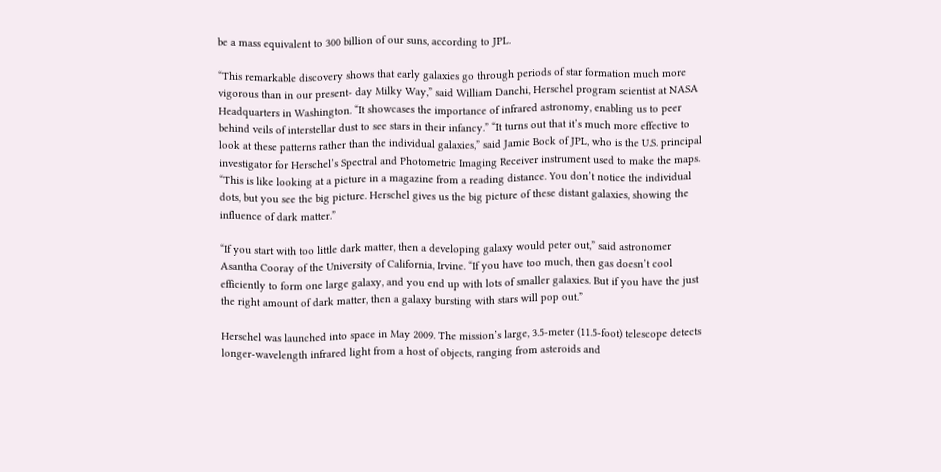be a mass equivalent to 300 billion of our suns, according to JPL.

“This remarkable discovery shows that early galaxies go through periods of star formation much more vigorous than in our present- day Milky Way,” said William Danchi, Herschel program scientist at NASA Headquarters in Washington. “It showcases the importance of infrared astronomy, enabling us to peer behind veils of interstellar dust to see stars in their infancy.” “It turns out that it’s much more effective to look at these patterns rather than the individual galaxies,” said Jamie Bock of JPL, who is the U.S. principal investigator for Herschel’s Spectral and Photometric Imaging Receiver instrument used to make the maps. “This is like looking at a picture in a magazine from a reading distance. You don’t notice the individual dots, but you see the big picture. Herschel gives us the big picture of these distant galaxies, showing the influence of dark matter.”

“If you start with too little dark matter, then a developing galaxy would peter out,” said astronomer Asantha Cooray of the University of California, Irvine. “If you have too much, then gas doesn’t cool efficiently to form one large galaxy, and you end up with lots of smaller galaxies. But if you have the just the right amount of dark matter, then a galaxy bursting with stars will pop out.”

Herschel was launched into space in May 2009. The mission’s large, 3.5-meter (11.5-foot) telescope detects longer-wavelength infrared light from a host of objects, ranging from asteroids and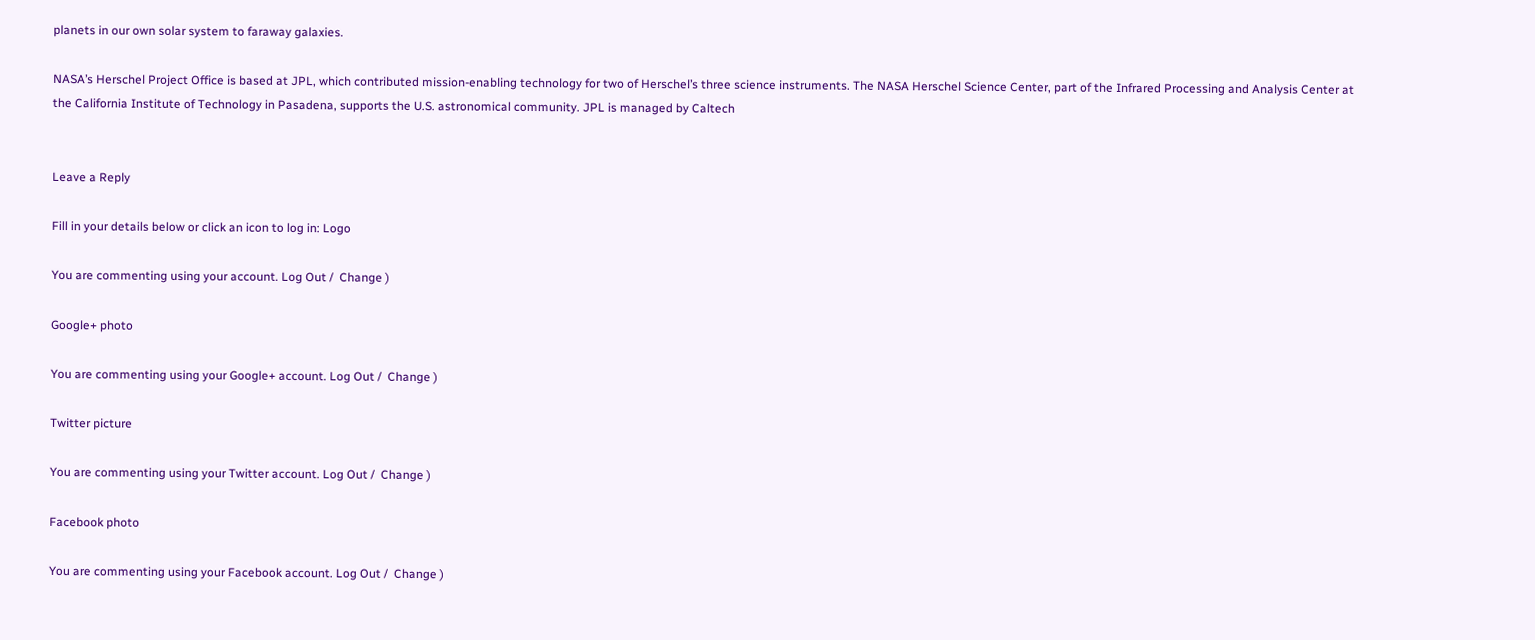planets in our own solar system to faraway galaxies.

NASA’s Herschel Project Office is based at JPL, which contributed mission-enabling technology for two of Herschel’s three science instruments. The NASA Herschel Science Center, part of the Infrared Processing and Analysis Center at the California Institute of Technology in Pasadena, supports the U.S. astronomical community. JPL is managed by Caltech


Leave a Reply

Fill in your details below or click an icon to log in: Logo

You are commenting using your account. Log Out /  Change )

Google+ photo

You are commenting using your Google+ account. Log Out /  Change )

Twitter picture

You are commenting using your Twitter account. Log Out /  Change )

Facebook photo

You are commenting using your Facebook account. Log Out /  Change )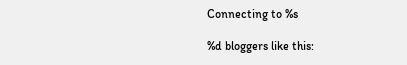Connecting to %s

%d bloggers like this: